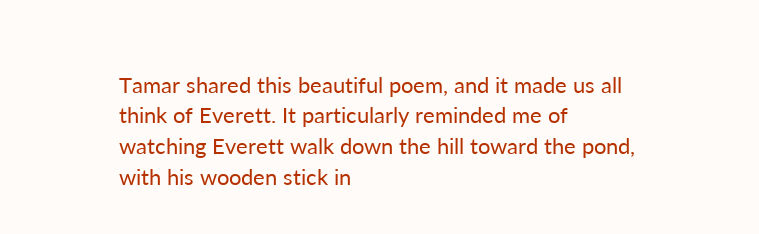Tamar shared this beautiful poem, and it made us all think of Everett. It particularly reminded me of watching Everett walk down the hill toward the pond, with his wooden stick in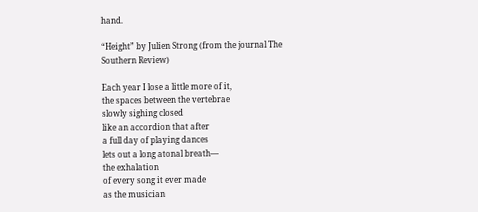hand.

“Height” by Julien Strong (from the journal The Southern Review)

Each year I lose a little more of it,
the spaces between the vertebrae
slowly sighing closed
like an accordion that after
a full day of playing dances
lets out a long atonal breath—
the exhalation
of every song it ever made
as the musician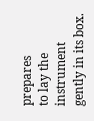prepares
to lay the instrument
gently in its box.